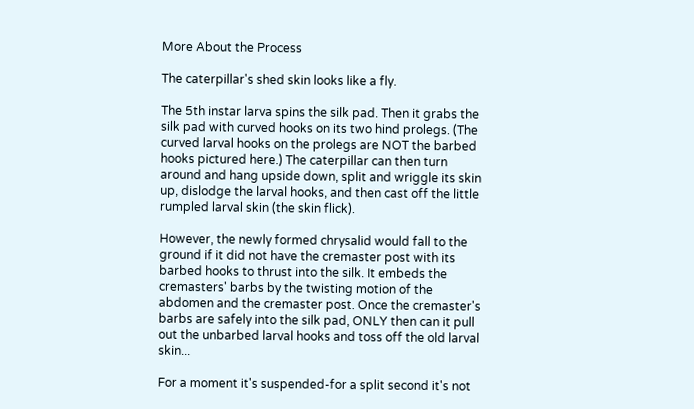More About the Process

The caterpillar's shed skin looks like a fly.

The 5th instar larva spins the silk pad. Then it grabs the silk pad with curved hooks on its two hind prolegs. (The curved larval hooks on the prolegs are NOT the barbed hooks pictured here.) The caterpillar can then turn around and hang upside down, split and wriggle its skin up, dislodge the larval hooks, and then cast off the little rumpled larval skin (the skin flick).

However, the newly formed chrysalid would fall to the ground if it did not have the cremaster post with its barbed hooks to thrust into the silk. It embeds the cremasters' barbs by the twisting motion of the abdomen and the cremaster post. Once the cremaster's barbs are safely into the silk pad, ONLY then can it pull out the unbarbed larval hooks and toss off the old larval skin...

For a moment it's suspended-for a split second it's not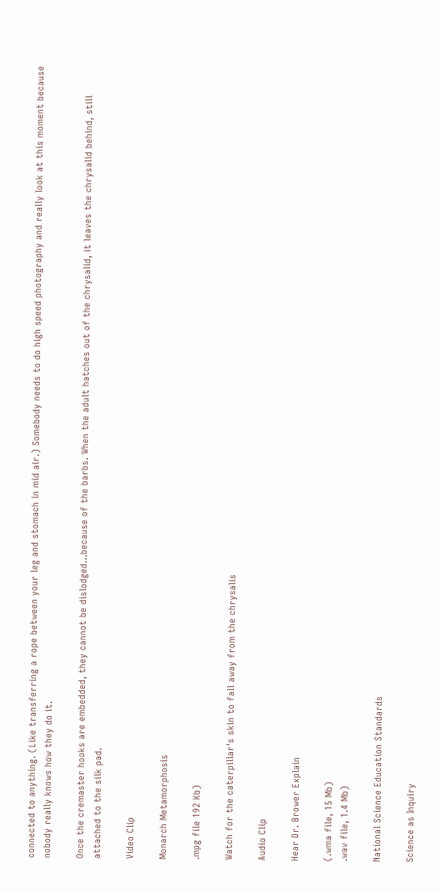connected to anything. (Like transferring a rope between your leg and stomach in mid air.) Somebody needs to do high speed photography and really look at this moment because nobody really knows how they do it.

Once the cremaster hooks are embedded, they cannot be dislodged...because of the barbs. When the adult hatches out of the chrysalid, it leaves the chrysalid behind, still attached to the silk pad.

Video Clip

Monarch Metamorphosis

.mpg file 192 Kb)

Watch for the caterpillar's skin to fall away from the chrysalis

Audio Clip

Hear Dr. Brower Explain

(.wma file, 15 Mb)
.wav file, 1.4 Mb)

National Science Education Standards

Science as Inquiry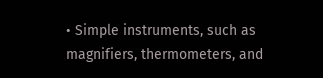• Simple instruments, such as magnifiers, thermometers, and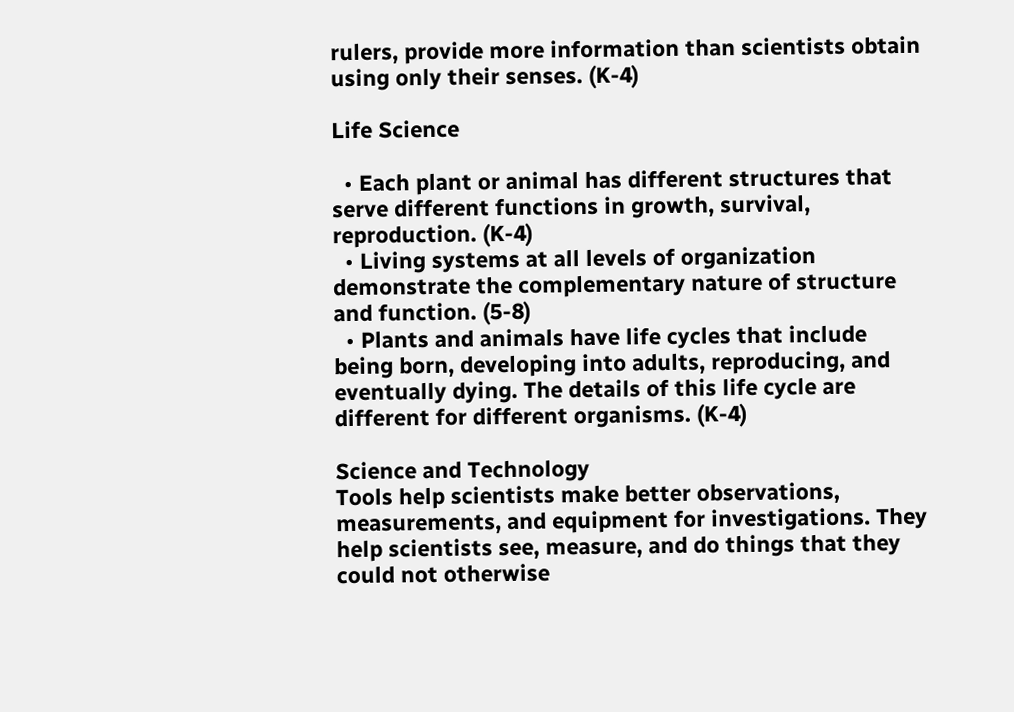rulers, provide more information than scientists obtain using only their senses. (K-4)

Life Science

  • Each plant or animal has different structures that serve different functions in growth, survival, reproduction. (K-4)
  • Living systems at all levels of organization demonstrate the complementary nature of structure and function. (5-8)
  • Plants and animals have life cycles that include being born, developing into adults, reproducing, and eventually dying. The details of this life cycle are different for different organisms. (K-4)

Science and Technology
Tools help scientists make better observations, measurements, and equipment for investigations. They help scientists see, measure, and do things that they could not otherwise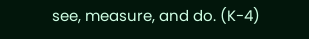see, measure, and do. (K-4)